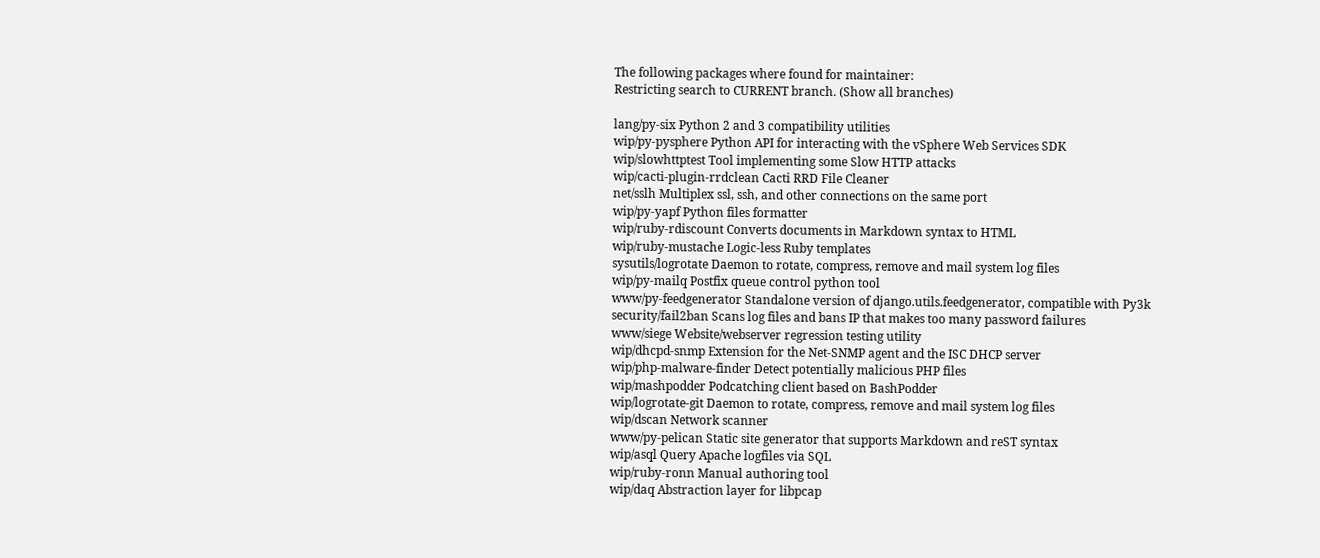The following packages where found for maintainer:
Restricting search to CURRENT branch. (Show all branches)

lang/py-six Python 2 and 3 compatibility utilities
wip/py-pysphere Python API for interacting with the vSphere Web Services SDK
wip/slowhttptest Tool implementing some Slow HTTP attacks
wip/cacti-plugin-rrdclean Cacti RRD File Cleaner
net/sslh Multiplex ssl, ssh, and other connections on the same port
wip/py-yapf Python files formatter
wip/ruby-rdiscount Converts documents in Markdown syntax to HTML
wip/ruby-mustache Logic-less Ruby templates
sysutils/logrotate Daemon to rotate, compress, remove and mail system log files
wip/py-mailq Postfix queue control python tool
www/py-feedgenerator Standalone version of django.utils.feedgenerator, compatible with Py3k
security/fail2ban Scans log files and bans IP that makes too many password failures
www/siege Website/webserver regression testing utility
wip/dhcpd-snmp Extension for the Net-SNMP agent and the ISC DHCP server
wip/php-malware-finder Detect potentially malicious PHP files
wip/mashpodder Podcatching client based on BashPodder
wip/logrotate-git Daemon to rotate, compress, remove and mail system log files
wip/dscan Network scanner
www/py-pelican Static site generator that supports Markdown and reST syntax
wip/asql Query Apache logfiles via SQL
wip/ruby-ronn Manual authoring tool
wip/daq Abstraction layer for libpcap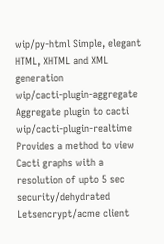wip/py-html Simple, elegant HTML, XHTML and XML generation
wip/cacti-plugin-aggregate Aggregate plugin to cacti
wip/cacti-plugin-realtime Provides a method to view Cacti graphs with a resolution of upto 5 sec
security/dehydrated Letsencrypt/acme client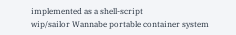implemented as a shell-script
wip/sailor Wannabe portable container system